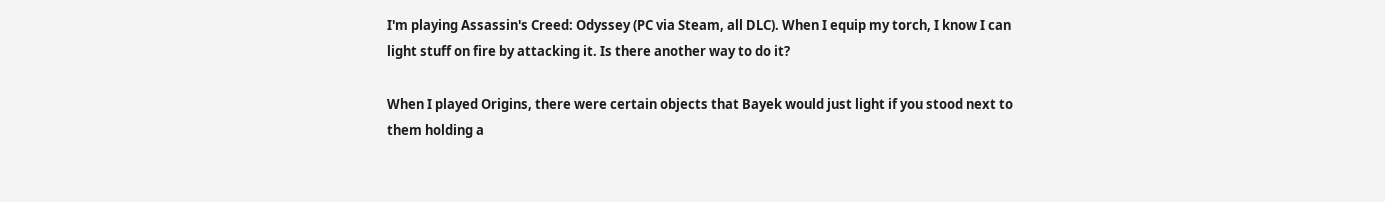I'm playing Assassin's Creed: Odyssey (PC via Steam, all DLC). When I equip my torch, I know I can light stuff on fire by attacking it. Is there another way to do it?

When I played Origins, there were certain objects that Bayek would just light if you stood next to them holding a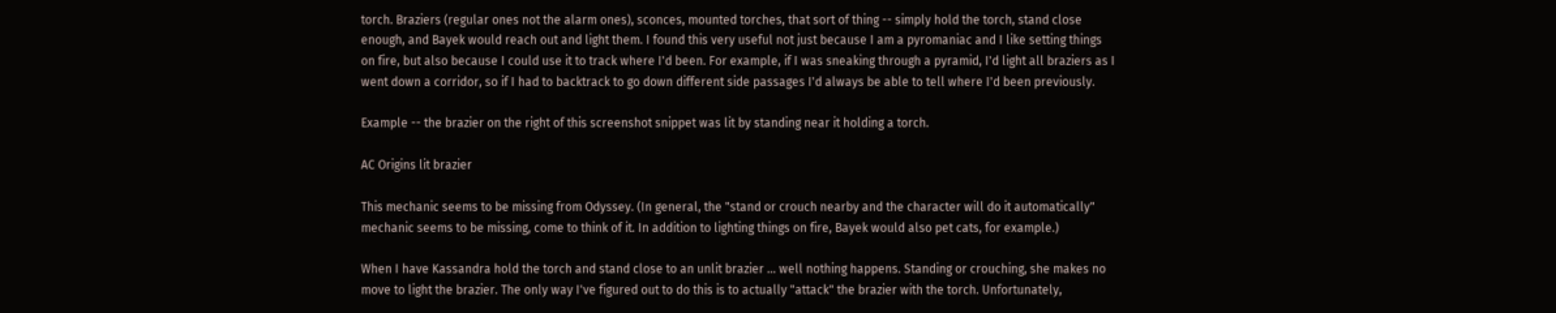torch. Braziers (regular ones not the alarm ones), sconces, mounted torches, that sort of thing -- simply hold the torch, stand close enough, and Bayek would reach out and light them. I found this very useful not just because I am a pyromaniac and I like setting things on fire, but also because I could use it to track where I'd been. For example, if I was sneaking through a pyramid, I'd light all braziers as I went down a corridor, so if I had to backtrack to go down different side passages I'd always be able to tell where I'd been previously.

Example -- the brazier on the right of this screenshot snippet was lit by standing near it holding a torch.

AC Origins lit brazier

This mechanic seems to be missing from Odyssey. (In general, the "stand or crouch nearby and the character will do it automatically" mechanic seems to be missing, come to think of it. In addition to lighting things on fire, Bayek would also pet cats, for example.)

When I have Kassandra hold the torch and stand close to an unlit brazier ... well nothing happens. Standing or crouching, she makes no move to light the brazier. The only way I've figured out to do this is to actually "attack" the brazier with the torch. Unfortunately,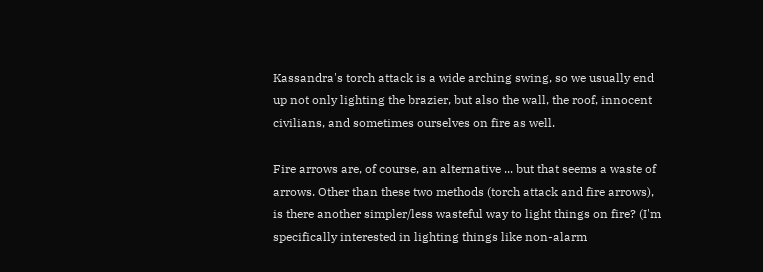Kassandra's torch attack is a wide arching swing, so we usually end up not only lighting the brazier, but also the wall, the roof, innocent civilians, and sometimes ourselves on fire as well.

Fire arrows are, of course, an alternative ... but that seems a waste of arrows. Other than these two methods (torch attack and fire arrows), is there another simpler/less wasteful way to light things on fire? (I'm specifically interested in lighting things like non-alarm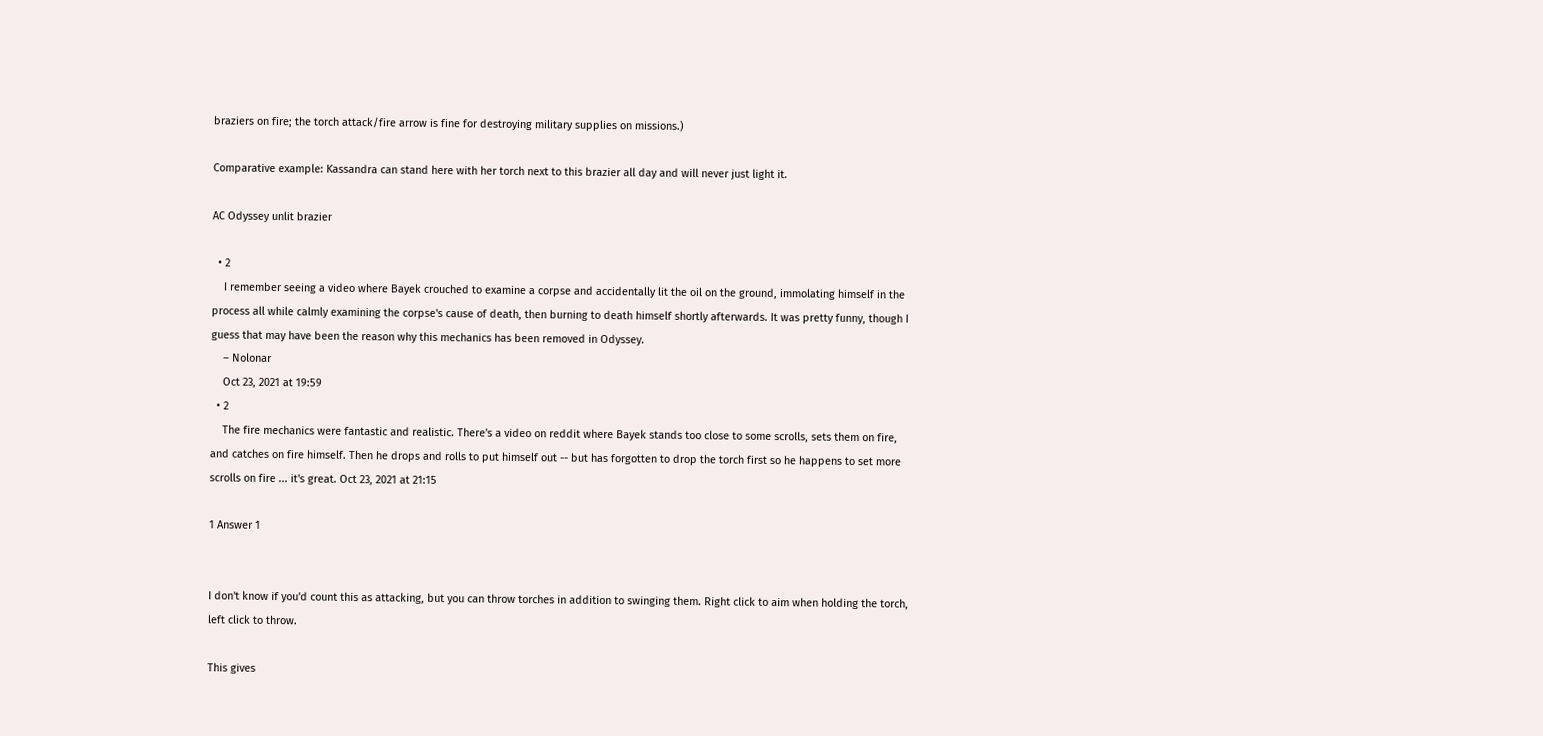braziers on fire; the torch attack/fire arrow is fine for destroying military supplies on missions.)

Comparative example: Kassandra can stand here with her torch next to this brazier all day and will never just light it.

AC Odyssey unlit brazier

  • 2
    I remember seeing a video where Bayek crouched to examine a corpse and accidentally lit the oil on the ground, immolating himself in the process all while calmly examining the corpse's cause of death, then burning to death himself shortly afterwards. It was pretty funny, though I guess that may have been the reason why this mechanics has been removed in Odyssey.
    – Nolonar
    Oct 23, 2021 at 19:59
  • 2
    The fire mechanics were fantastic and realistic. There's a video on reddit where Bayek stands too close to some scrolls, sets them on fire, and catches on fire himself. Then he drops and rolls to put himself out -- but has forgotten to drop the torch first so he happens to set more scrolls on fire ... it's great. Oct 23, 2021 at 21:15

1 Answer 1


I don't know if you'd count this as attacking, but you can throw torches in addition to swinging them. Right click to aim when holding the torch, left click to throw.

This gives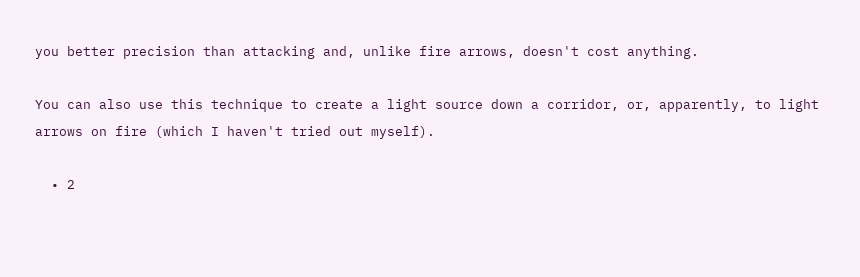you better precision than attacking and, unlike fire arrows, doesn't cost anything.

You can also use this technique to create a light source down a corridor, or, apparently, to light arrows on fire (which I haven't tried out myself).

  • 2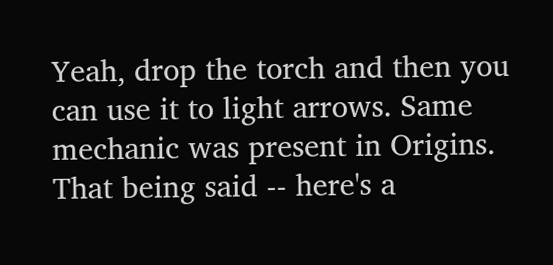Yeah, drop the torch and then you can use it to light arrows. Same mechanic was present in Origins. That being said -- here's a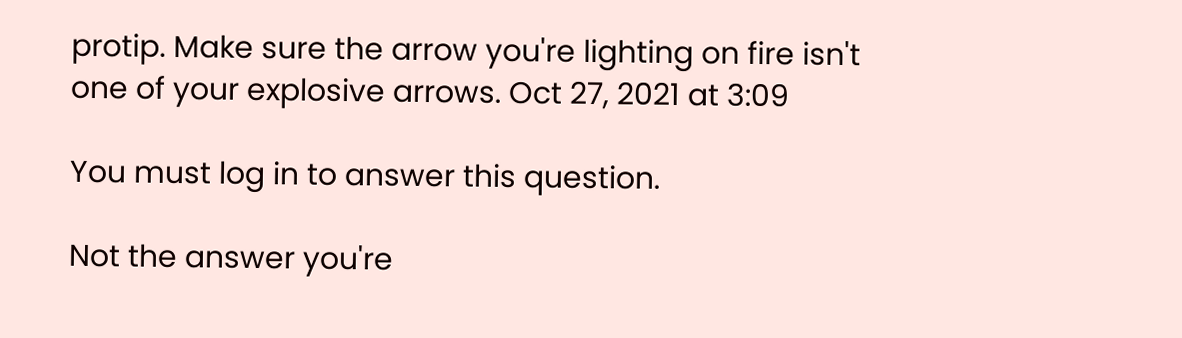protip. Make sure the arrow you're lighting on fire isn't one of your explosive arrows. Oct 27, 2021 at 3:09

You must log in to answer this question.

Not the answer you're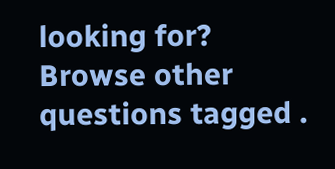looking for? Browse other questions tagged .